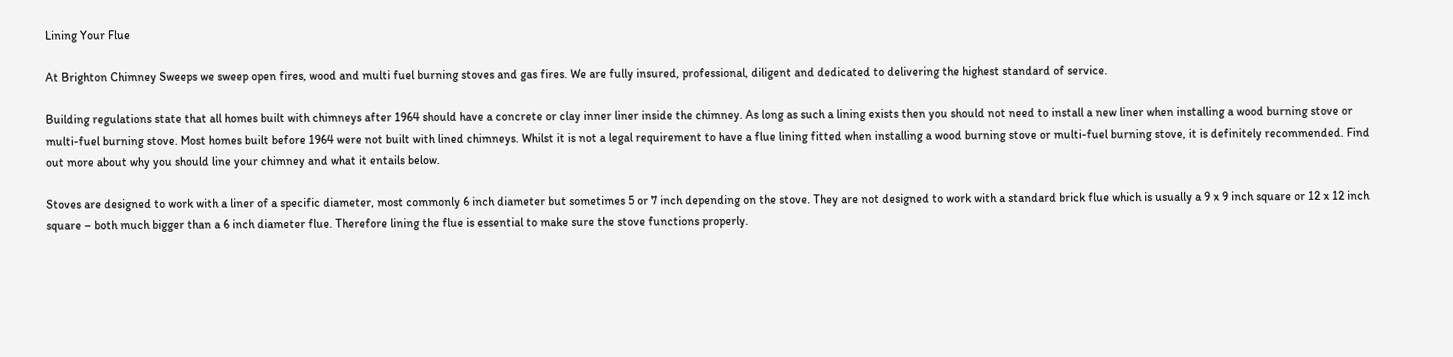Lining Your Flue

At Brighton Chimney Sweeps we sweep open fires, wood and multi fuel burning stoves and gas fires. We are fully insured, professional, diligent and dedicated to delivering the highest standard of service.

Building regulations state that all homes built with chimneys after 1964 should have a concrete or clay inner liner inside the chimney. As long as such a lining exists then you should not need to install a new liner when installing a wood burning stove or multi-fuel burning stove. Most homes built before 1964 were not built with lined chimneys. Whilst it is not a legal requirement to have a flue lining fitted when installing a wood burning stove or multi-fuel burning stove, it is definitely recommended. Find out more about why you should line your chimney and what it entails below.

Stoves are designed to work with a liner of a specific diameter, most commonly 6 inch diameter but sometimes 5 or 7 inch depending on the stove. They are not designed to work with a standard brick flue which is usually a 9 x 9 inch square or 12 x 12 inch square – both much bigger than a 6 inch diameter flue. Therefore lining the flue is essential to make sure the stove functions properly.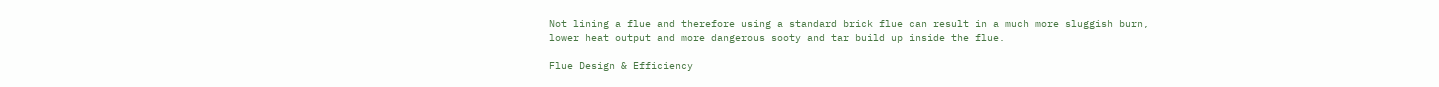Not lining a flue and therefore using a standard brick flue can result in a much more sluggish burn, lower heat output and more dangerous sooty and tar build up inside the flue.

Flue Design & Efficiency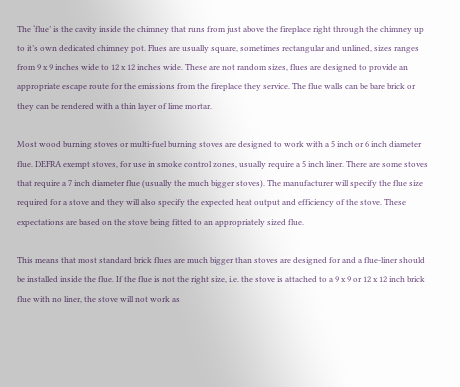The ‘flue’ is the cavity inside the chimney that runs from just above the fireplace right through the chimney up to it’s own dedicated chimney pot. Flues are usually square, sometimes rectangular and unlined, sizes ranges from 9 x 9 inches wide to 12 x 12 inches wide. These are not random sizes, flues are designed to provide an appropriate escape route for the emissions from the fireplace they service. The flue walls can be bare brick or they can be rendered with a thin layer of lime mortar.

Most wood burning stoves or multi-fuel burning stoves are designed to work with a 5 inch or 6 inch diameter flue. DEFRA exempt stoves, for use in smoke control zones, usually require a 5 inch liner. There are some stoves that require a 7 inch diameter flue (usually the much bigger stoves). The manufacturer will specify the flue size required for a stove and they will also specify the expected heat output and efficiency of the stove. These expectations are based on the stove being fitted to an appropriately sized flue.

This means that most standard brick flues are much bigger than stoves are designed for and a flue-liner should be installed inside the flue. If the flue is not the right size, i.e. the stove is attached to a 9 x 9 or 12 x 12 inch brick flue with no liner, the stove will not work as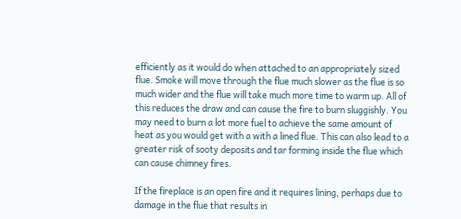efficiently as it would do when attached to an appropriately sized flue. Smoke will move through the flue much slower as the flue is so much wider and the flue will take much more time to warm up. All of this reduces the draw and can cause the fire to burn sluggishly. You may need to burn a lot more fuel to achieve the same amount of heat as you would get with a with a lined flue. This can also lead to a greater risk of sooty deposits and tar forming inside the flue which can cause chimney fires.

If the fireplace is an open fire and it requires lining, perhaps due to damage in the flue that results in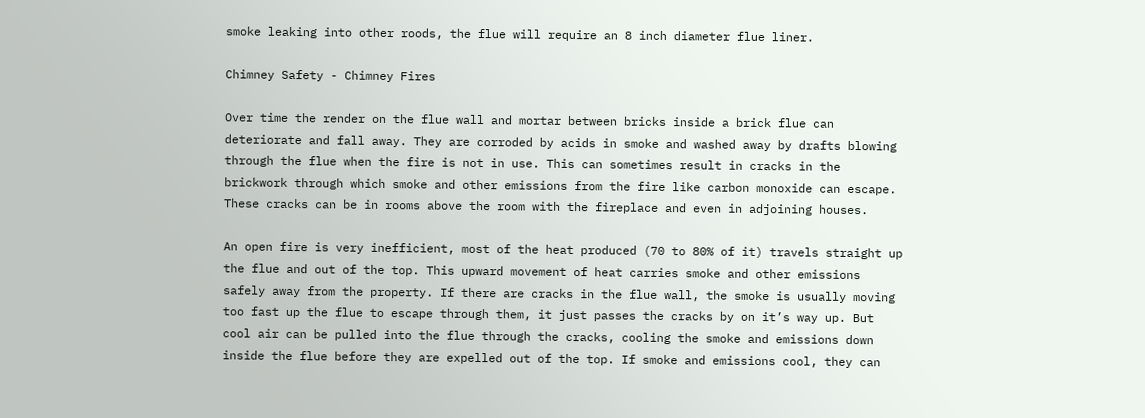smoke leaking into other roods, the flue will require an 8 inch diameter flue liner.

Chimney Safety - Chimney Fires

Over time the render on the flue wall and mortar between bricks inside a brick flue can deteriorate and fall away. They are corroded by acids in smoke and washed away by drafts blowing through the flue when the fire is not in use. This can sometimes result in cracks in the brickwork through which smoke and other emissions from the fire like carbon monoxide can escape. These cracks can be in rooms above the room with the fireplace and even in adjoining houses.

An open fire is very inefficient, most of the heat produced (70 to 80% of it) travels straight up the flue and out of the top. This upward movement of heat carries smoke and other emissions safely away from the property. If there are cracks in the flue wall, the smoke is usually moving too fast up the flue to escape through them, it just passes the cracks by on it’s way up. But cool air can be pulled into the flue through the cracks, cooling the smoke and emissions down inside the flue before they are expelled out of the top. If smoke and emissions cool, they can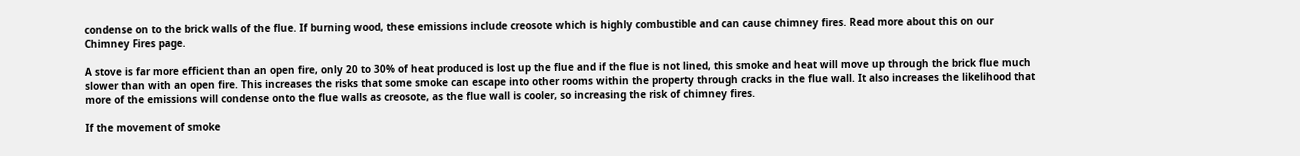condense on to the brick walls of the flue. If burning wood, these emissions include creosote which is highly combustible and can cause chimney fires. Read more about this on our Chimney Fires page.

A stove is far more efficient than an open fire, only 20 to 30% of heat produced is lost up the flue and if the flue is not lined, this smoke and heat will move up through the brick flue much slower than with an open fire. This increases the risks that some smoke can escape into other rooms within the property through cracks in the flue wall. It also increases the likelihood that more of the emissions will condense onto the flue walls as creosote, as the flue wall is cooler, so increasing the risk of chimney fires.

If the movement of smoke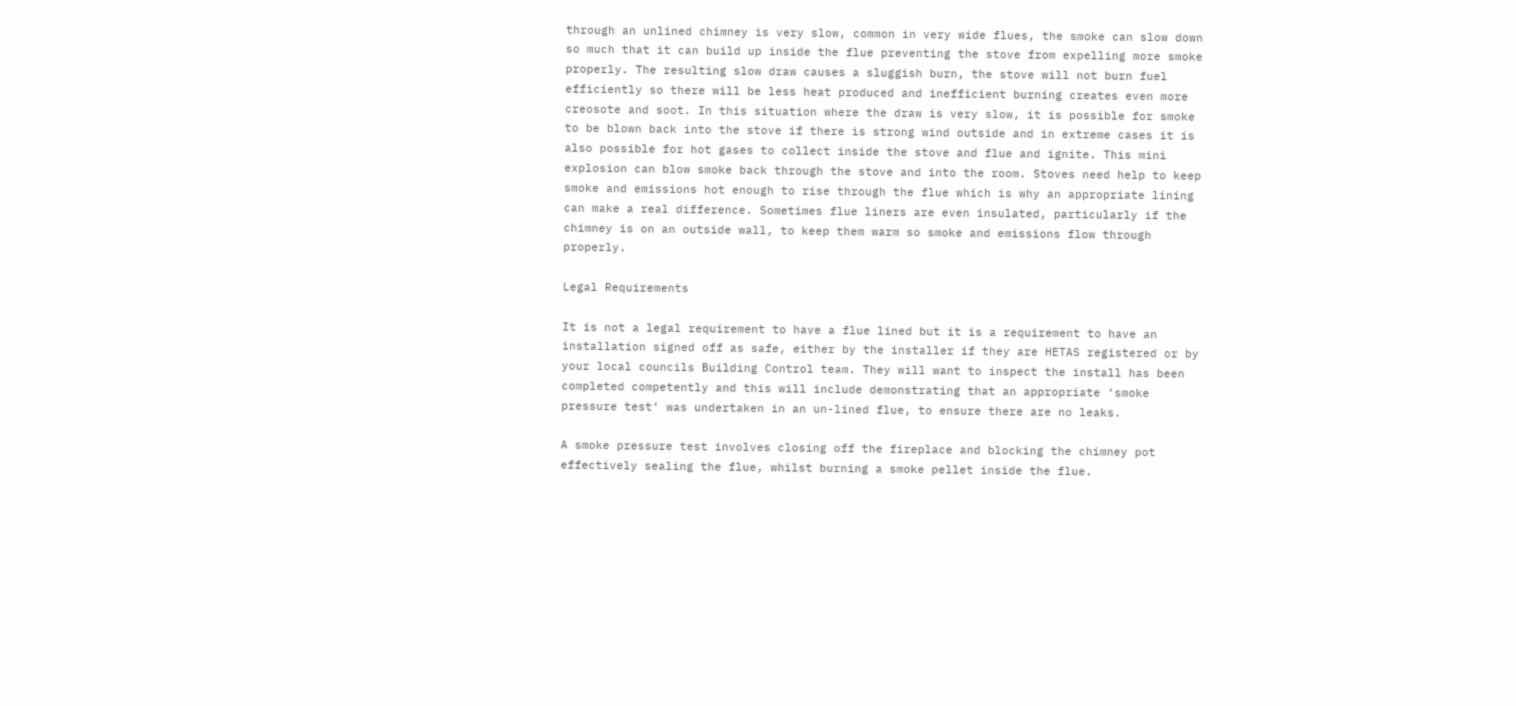through an unlined chimney is very slow, common in very wide flues, the smoke can slow down so much that it can build up inside the flue preventing the stove from expelling more smoke properly. The resulting slow draw causes a sluggish burn, the stove will not burn fuel efficiently so there will be less heat produced and inefficient burning creates even more creosote and soot. In this situation where the draw is very slow, it is possible for smoke to be blown back into the stove if there is strong wind outside and in extreme cases it is also possible for hot gases to collect inside the stove and flue and ignite. This mini explosion can blow smoke back through the stove and into the room. Stoves need help to keep smoke and emissions hot enough to rise through the flue which is why an appropriate lining can make a real difference. Sometimes flue liners are even insulated, particularly if the chimney is on an outside wall, to keep them warm so smoke and emissions flow through properly.

Legal Requirements

It is not a legal requirement to have a flue lined but it is a requirement to have an installation signed off as safe, either by the installer if they are HETAS registered or by your local councils Building Control team. They will want to inspect the install has been completed competently and this will include demonstrating that an appropriate ‘smoke pressure test’ was undertaken in an un-lined flue, to ensure there are no leaks.

A smoke pressure test involves closing off the fireplace and blocking the chimney pot effectively sealing the flue, whilst burning a smoke pellet inside the flue.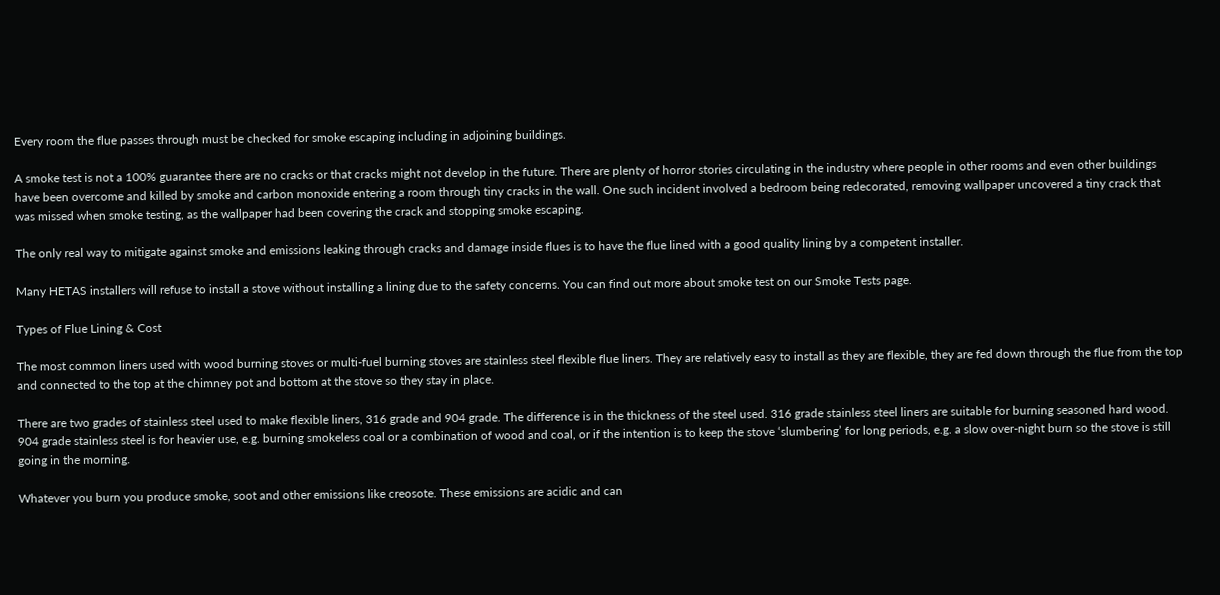Every room the flue passes through must be checked for smoke escaping including in adjoining buildings.

A smoke test is not a 100% guarantee there are no cracks or that cracks might not develop in the future. There are plenty of horror stories circulating in the industry where people in other rooms and even other buildings have been overcome and killed by smoke and carbon monoxide entering a room through tiny cracks in the wall. One such incident involved a bedroom being redecorated, removing wallpaper uncovered a tiny crack that was missed when smoke testing, as the wallpaper had been covering the crack and stopping smoke escaping.

The only real way to mitigate against smoke and emissions leaking through cracks and damage inside flues is to have the flue lined with a good quality lining by a competent installer.

Many HETAS installers will refuse to install a stove without installing a lining due to the safety concerns. You can find out more about smoke test on our Smoke Tests page.

Types of Flue Lining & Cost

The most common liners used with wood burning stoves or multi-fuel burning stoves are stainless steel flexible flue liners. They are relatively easy to install as they are flexible, they are fed down through the flue from the top and connected to the top at the chimney pot and bottom at the stove so they stay in place.

There are two grades of stainless steel used to make flexible liners, 316 grade and 904 grade. The difference is in the thickness of the steel used. 316 grade stainless steel liners are suitable for burning seasoned hard wood. 904 grade stainless steel is for heavier use, e.g. burning smokeless coal or a combination of wood and coal, or if the intention is to keep the stove ‘slumbering’ for long periods, e.g. a slow over-night burn so the stove is still going in the morning.

Whatever you burn you produce smoke, soot and other emissions like creosote. These emissions are acidic and can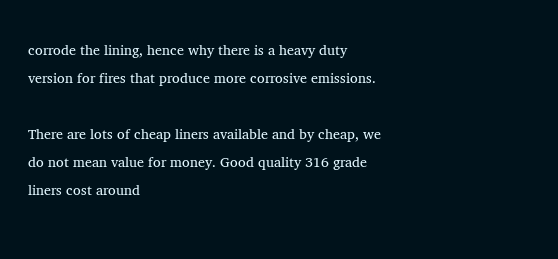corrode the lining, hence why there is a heavy duty version for fires that produce more corrosive emissions.

There are lots of cheap liners available and by cheap, we do not mean value for money. Good quality 316 grade liners cost around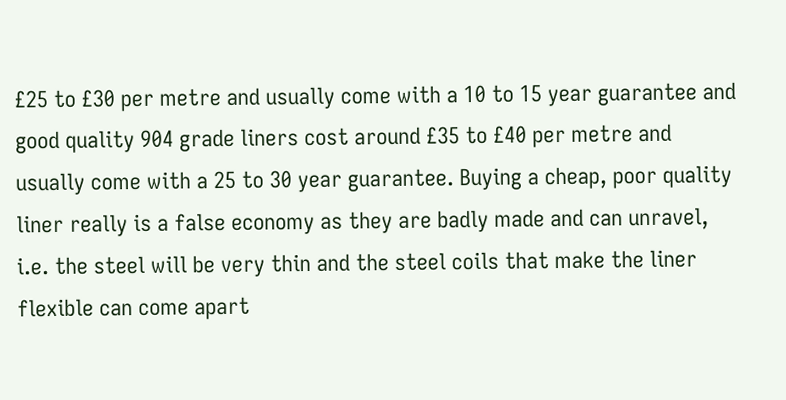£25 to £30 per metre and usually come with a 10 to 15 year guarantee and good quality 904 grade liners cost around £35 to £40 per metre and usually come with a 25 to 30 year guarantee. Buying a cheap, poor quality liner really is a false economy as they are badly made and can unravel, i.e. the steel will be very thin and the steel coils that make the liner flexible can come apart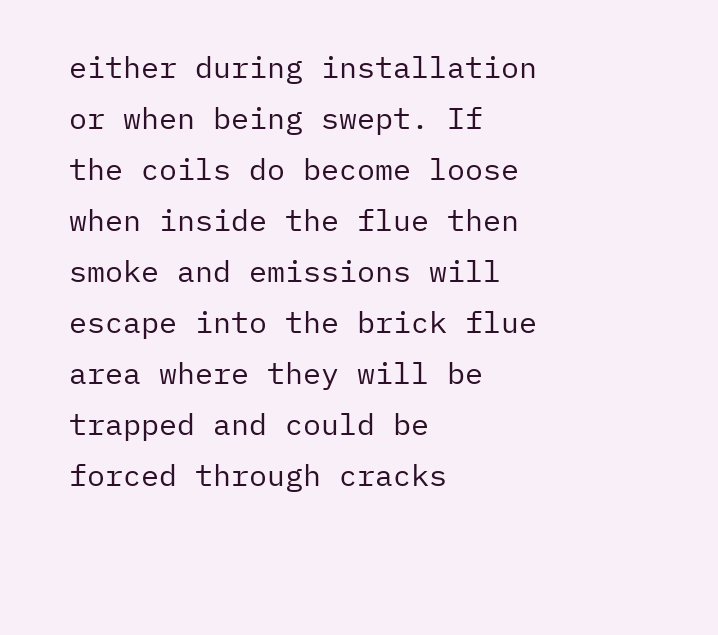either during installation or when being swept. If the coils do become loose when inside the flue then smoke and emissions will escape into the brick flue area where they will be trapped and could be forced through cracks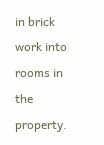in brick work into rooms in the property.